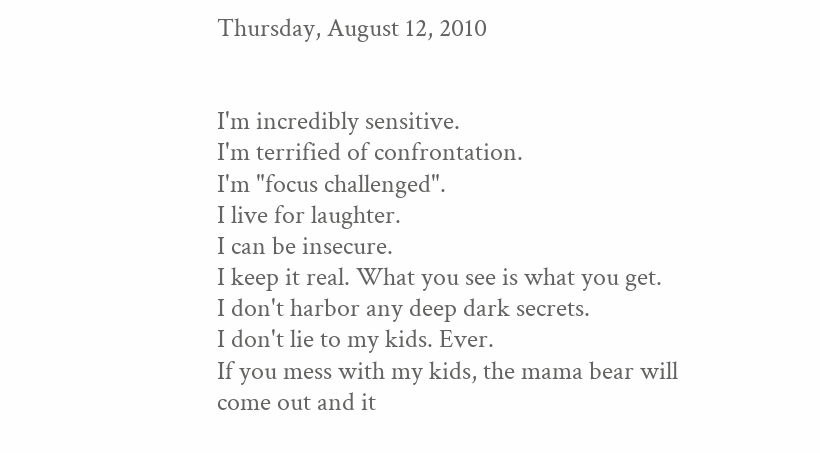Thursday, August 12, 2010


I'm incredibly sensitive.
I'm terrified of confrontation.
I'm "focus challenged".
I live for laughter.
I can be insecure.
I keep it real. What you see is what you get.
I don't harbor any deep dark secrets.
I don't lie to my kids. Ever.
If you mess with my kids, the mama bear will come out and it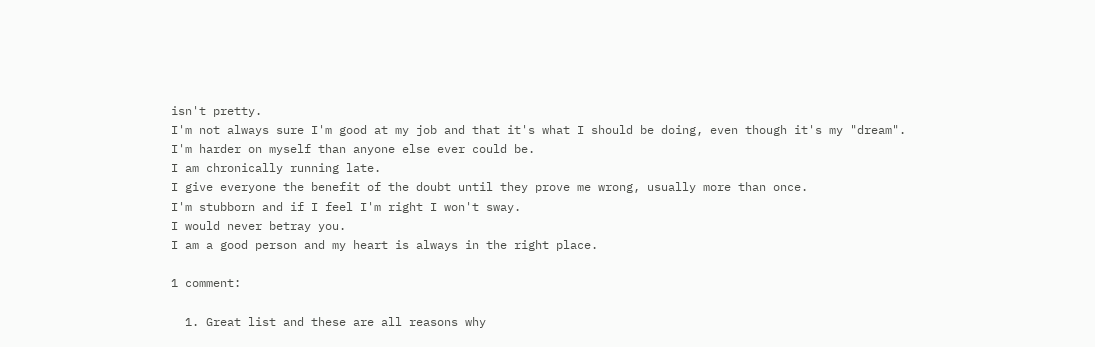isn't pretty.
I'm not always sure I'm good at my job and that it's what I should be doing, even though it's my "dream".
I'm harder on myself than anyone else ever could be.
I am chronically running late.
I give everyone the benefit of the doubt until they prove me wrong, usually more than once.
I'm stubborn and if I feel I'm right I won't sway.
I would never betray you.
I am a good person and my heart is always in the right place.

1 comment:

  1. Great list and these are all reasons why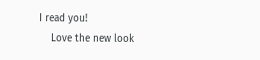I read you!
    Love the new look